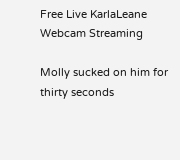Free Live KarlaLeane Webcam Streaming

Molly sucked on him for thirty seconds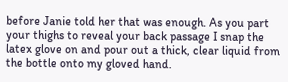before Janie told her that was enough. As you part your thighs to reveal your back passage I snap the latex glove on and pour out a thick, clear liquid from the bottle onto my gloved hand.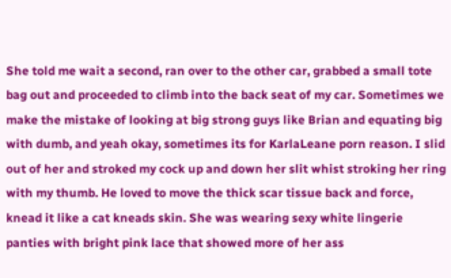She told me wait a second, ran over to the other car, grabbed a small tote bag out and proceeded to climb into the back seat of my car. Sometimes we make the mistake of looking at big strong guys like Brian and equating big with dumb, and yeah okay, sometimes its for KarlaLeane porn reason. I slid out of her and stroked my cock up and down her slit whist stroking her ring with my thumb. He loved to move the thick scar tissue back and force, knead it like a cat kneads skin. She was wearing sexy white lingerie panties with bright pink lace that showed more of her ass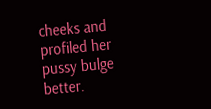cheeks and profiled her pussy bulge better.